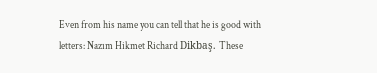Even from his name you can tell that he is good with letters: Nazım Hikmet Richard Dikbaş. These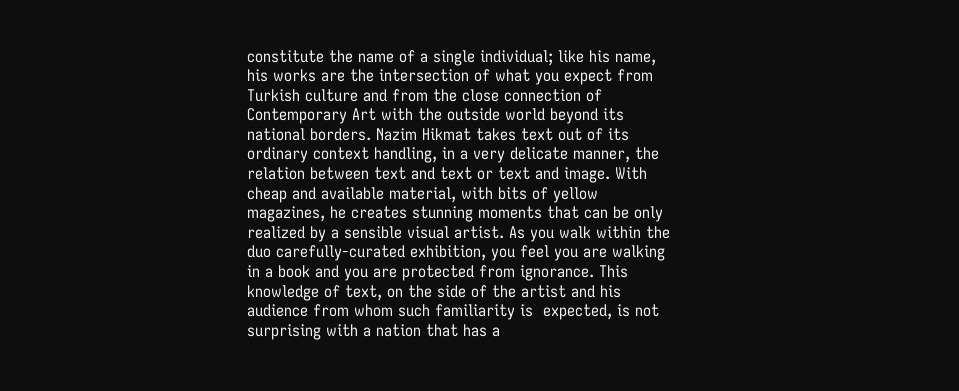constitute the name of a single individual; like his name, his works are the intersection of what you expect from Turkish culture and from the close connection of Contemporary Art with the outside world beyond its national borders. Nazim Hikmat takes text out of its ordinary context handling, in a very delicate manner, the relation between text and text or text and image. With cheap and available material, with bits of yellow magazines, he creates stunning moments that can be only realized by a sensible visual artist. As you walk within the duo carefully-curated exhibition, you feel you are walking in a book and you are protected from ignorance. This knowledge of text, on the side of the artist and his audience from whom such familiarity is  expected, is not surprising with a nation that has a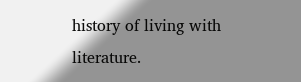history of living with literature.